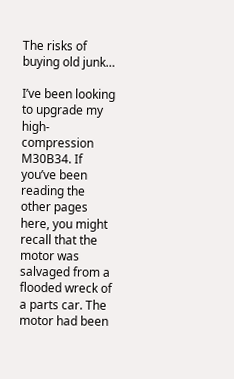The risks of buying old junk…

I’ve been looking to upgrade my high-compression M30B34. If you’ve been reading the other pages here, you might recall that the motor was salvaged from a flooded wreck of a parts car. The motor had been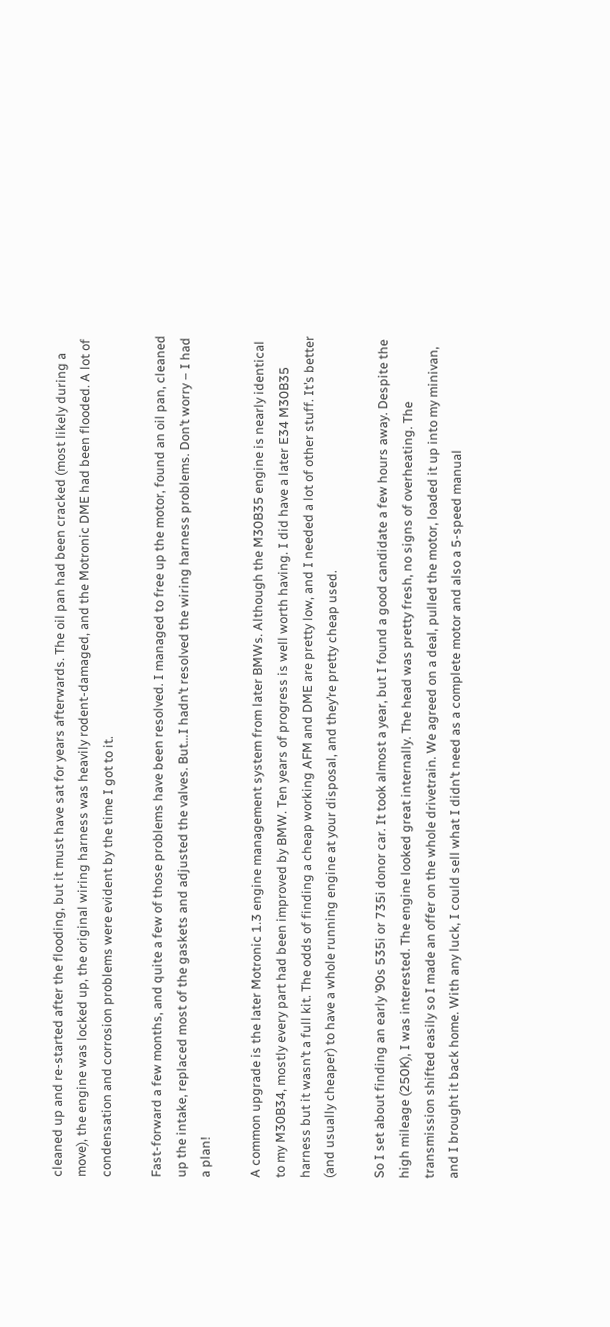cleaned up and re-started after the flooding, but it must have sat for years afterwards. The oil pan had been cracked (most likely during a move), the engine was locked up, the original wiring harness was heavily rodent-damaged, and the Motronic DME had been flooded. A lot of condensation and corrosion problems were evident by the time I got to it.

Fast-forward a few months, and quite a few of those problems have been resolved. I managed to free up the motor, found an oil pan, cleaned up the intake, replaced most of the gaskets and adjusted the valves. But…I hadn’t resolved the wiring harness problems. Don’t worry – I had a plan!

A common upgrade is the later Motronic 1.3 engine management system from later BMWs. Although the M30B35 engine is nearly identical to my M30B34, mostly every part had been improved by BMW. Ten years of progress is well worth having. I did have a later E34 M30B35 harness but it wasn’t a full kit. The odds of finding a cheap working AFM and DME are pretty low, and I needed a lot of other stuff. It’s better (and usually cheaper) to have a whole running engine at your disposal, and they’re pretty cheap used.

So I set about finding an early ’90s 535i or 735i donor car. It took almost a year, but I found a good candidate a few hours away. Despite the high mileage (250K), I was interested. The engine looked great internally. The head was pretty fresh, no signs of overheating. The transmission shifted easily so I made an offer on the whole drivetrain. We agreed on a deal, pulled the motor, loaded it up into my minivan, and I brought it back home. With any luck, I could sell what I didn’t need as a complete motor and also a 5-speed manual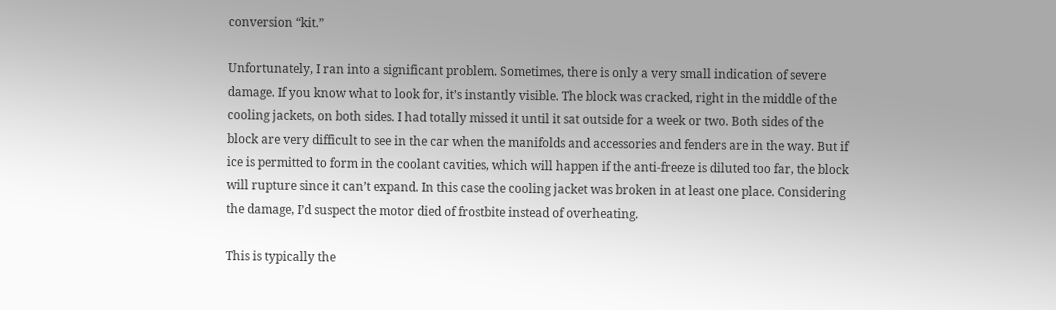conversion “kit.”

Unfortunately, I ran into a significant problem. Sometimes, there is only a very small indication of severe damage. If you know what to look for, it’s instantly visible. The block was cracked, right in the middle of the cooling jackets, on both sides. I had totally missed it until it sat outside for a week or two. Both sides of the block are very difficult to see in the car when the manifolds and accessories and fenders are in the way. But if ice is permitted to form in the coolant cavities, which will happen if the anti-freeze is diluted too far, the block will rupture since it can’t expand. In this case the cooling jacket was broken in at least one place. Considering the damage, I’d suspect the motor died of frostbite instead of overheating.

This is typically the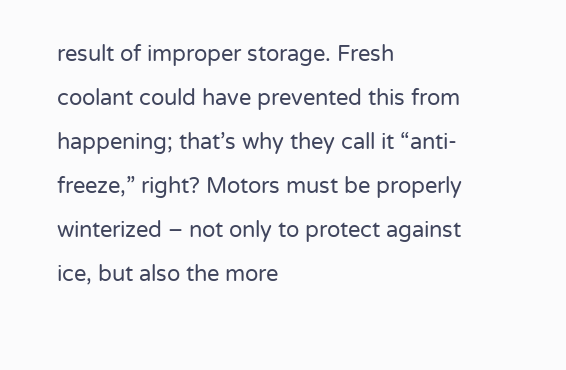result of improper storage. Fresh coolant could have prevented this from happening; that’s why they call it “anti-freeze,” right? Motors must be properly winterized – not only to protect against ice, but also the more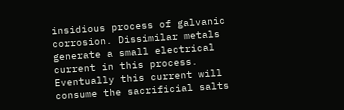insidious process of galvanic corrosion. Dissimilar metals generate a small electrical current in this process. Eventually this current will consume the sacrificial salts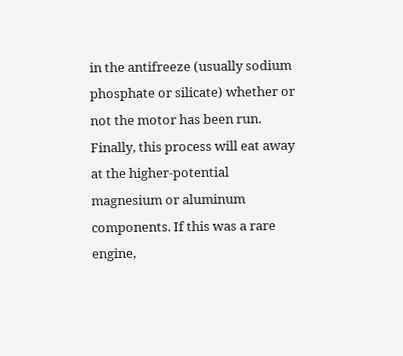in the antifreeze (usually sodium phosphate or silicate) whether or not the motor has been run. Finally, this process will eat away at the higher-potential magnesium or aluminum components. If this was a rare engine,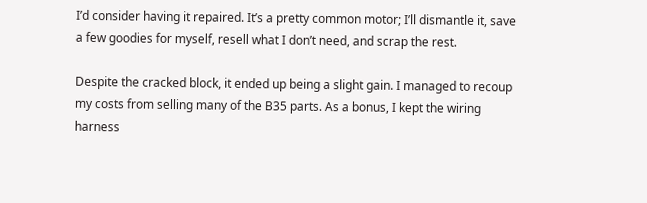I’d consider having it repaired. It’s a pretty common motor; I’ll dismantle it, save a few goodies for myself, resell what I don’t need, and scrap the rest.

Despite the cracked block, it ended up being a slight gain. I managed to recoup my costs from selling many of the B35 parts. As a bonus, I kept the wiring harness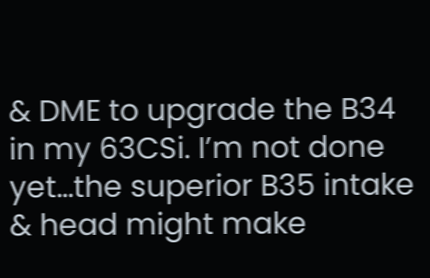& DME to upgrade the B34 in my 63CSi. I’m not done yet…the superior B35 intake & head might make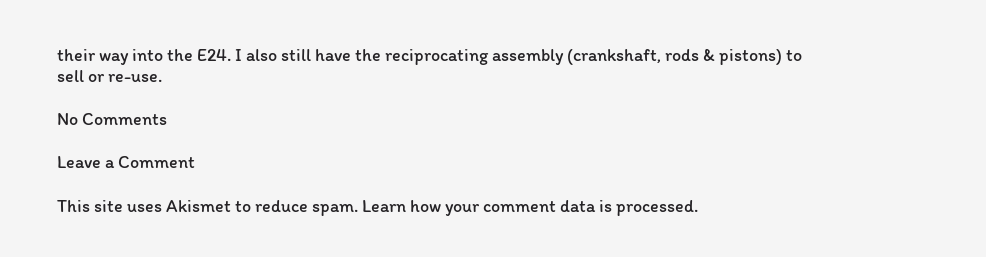their way into the E24. I also still have the reciprocating assembly (crankshaft, rods & pistons) to sell or re-use.

No Comments

Leave a Comment

This site uses Akismet to reduce spam. Learn how your comment data is processed.